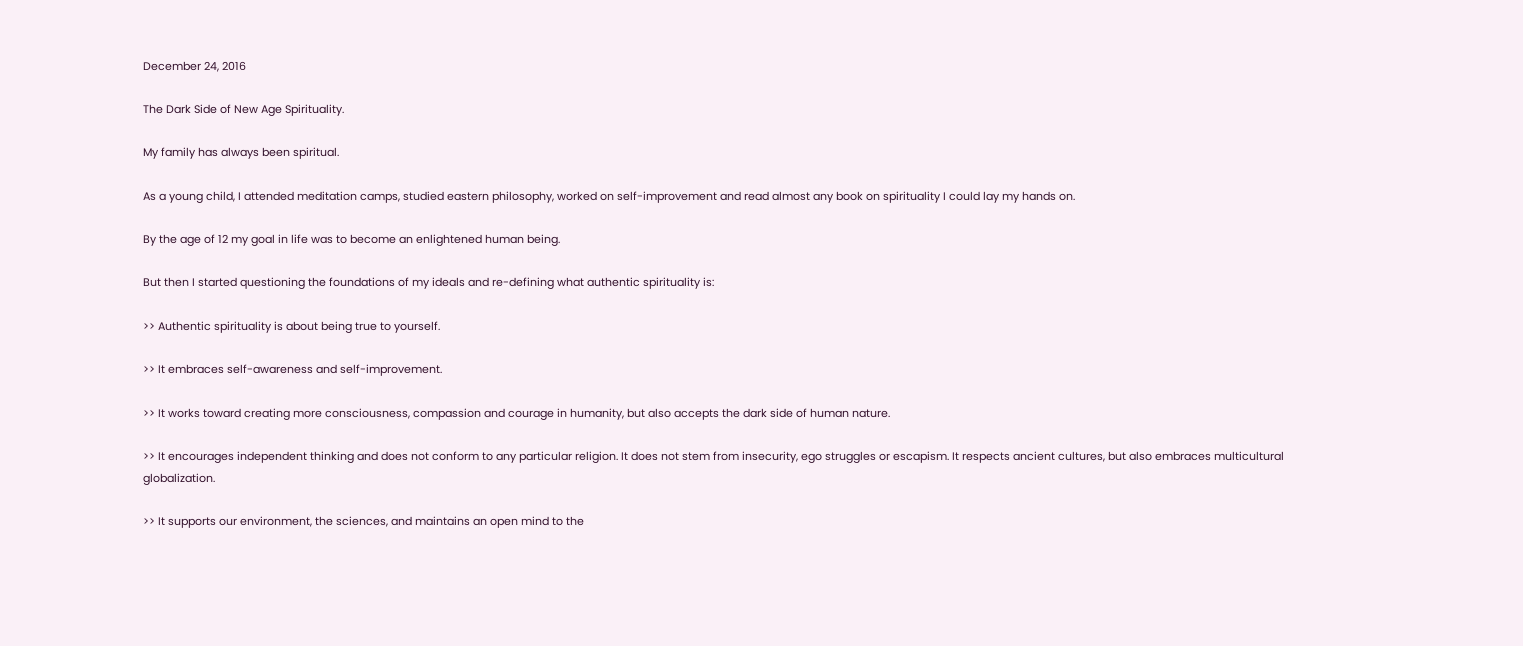December 24, 2016

The Dark Side of New Age Spirituality.

My family has always been spiritual.

As a young child, I attended meditation camps, studied eastern philosophy, worked on self-improvement and read almost any book on spirituality I could lay my hands on.

By the age of 12 my goal in life was to become an enlightened human being.

But then I started questioning the foundations of my ideals and re-defining what authentic spirituality is:

>> Authentic spirituality is about being true to yourself.

>> It embraces self-awareness and self-improvement.

>> It works toward creating more consciousness, compassion and courage in humanity, but also accepts the dark side of human nature.

>> It encourages independent thinking and does not conform to any particular religion. It does not stem from insecurity, ego struggles or escapism. It respects ancient cultures, but also embraces multicultural globalization.

>> It supports our environment, the sciences, and maintains an open mind to the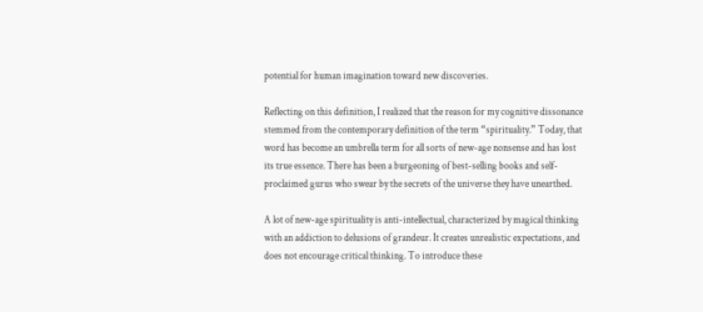potential for human imagination toward new discoveries.

Reflecting on this definition, I realized that the reason for my cognitive dissonance stemmed from the contemporary definition of the term “spirituality.” Today, that word has become an umbrella term for all sorts of new-age nonsense and has lost its true essence. There has been a burgeoning of best-selling books and self-proclaimed gurus who swear by the secrets of the universe they have unearthed.

A lot of new-age spirituality is anti-intellectual, characterized by magical thinking with an addiction to delusions of grandeur. It creates unrealistic expectations, and does not encourage critical thinking. To introduce these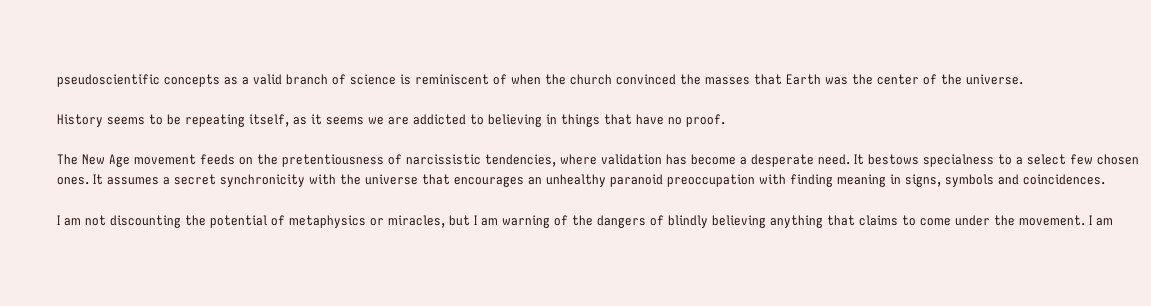pseudoscientific concepts as a valid branch of science is reminiscent of when the church convinced the masses that Earth was the center of the universe.

History seems to be repeating itself, as it seems we are addicted to believing in things that have no proof.

The New Age movement feeds on the pretentiousness of narcissistic tendencies, where validation has become a desperate need. It bestows specialness to a select few chosen ones. It assumes a secret synchronicity with the universe that encourages an unhealthy paranoid preoccupation with finding meaning in signs, symbols and coincidences.

I am not discounting the potential of metaphysics or miracles, but I am warning of the dangers of blindly believing anything that claims to come under the movement. I am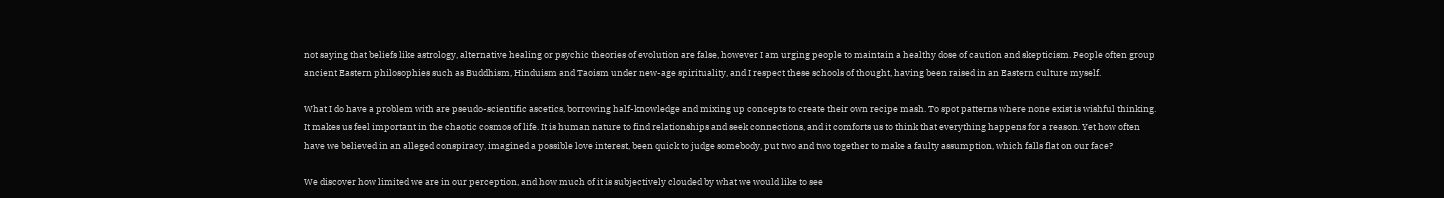not saying that beliefs like astrology, alternative healing or psychic theories of evolution are false, however I am urging people to maintain a healthy dose of caution and skepticism. People often group ancient Eastern philosophies such as Buddhism, Hinduism and Taoism under new-age spirituality, and I respect these schools of thought, having been raised in an Eastern culture myself.

What I do have a problem with are pseudo-scientific ascetics, borrowing half-knowledge and mixing up concepts to create their own recipe mash. To spot patterns where none exist is wishful thinking. It makes us feel important in the chaotic cosmos of life. It is human nature to find relationships and seek connections, and it comforts us to think that everything happens for a reason. Yet how often have we believed in an alleged conspiracy, imagined a possible love interest, been quick to judge somebody, put two and two together to make a faulty assumption, which falls flat on our face?

We discover how limited we are in our perception, and how much of it is subjectively clouded by what we would like to see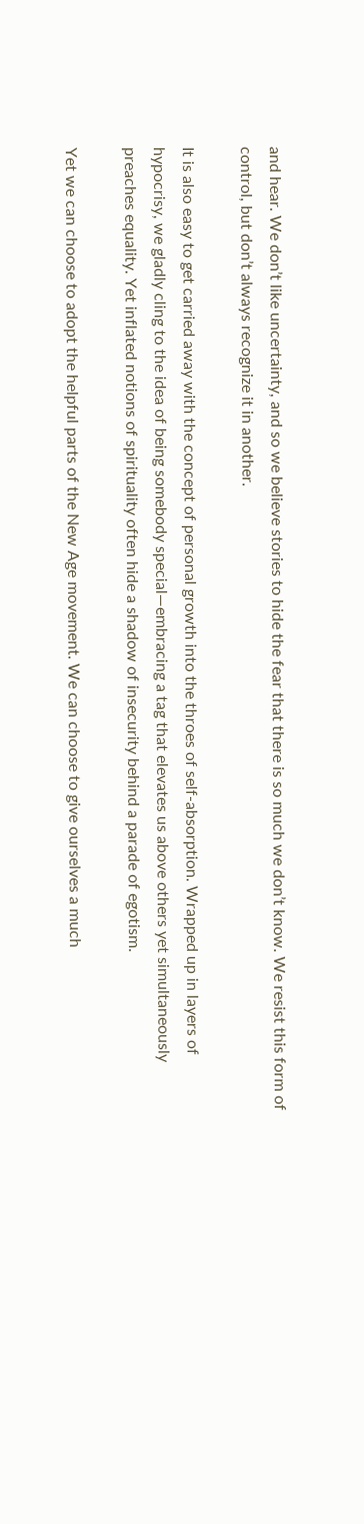and hear. We don’t like uncertainty, and so we believe stories to hide the fear that there is so much we don’t know. We resist this form of control, but don’t always recognize it in another.

It is also easy to get carried away with the concept of personal growth into the throes of self-absorption. Wrapped up in layers of hypocrisy, we gladly cling to the idea of being somebody special—embracing a tag that elevates us above others yet simultaneously preaches equality. Yet inflated notions of spirituality often hide a shadow of insecurity behind a parade of egotism.

Yet we can choose to adopt the helpful parts of the New Age movement. We can choose to give ourselves a much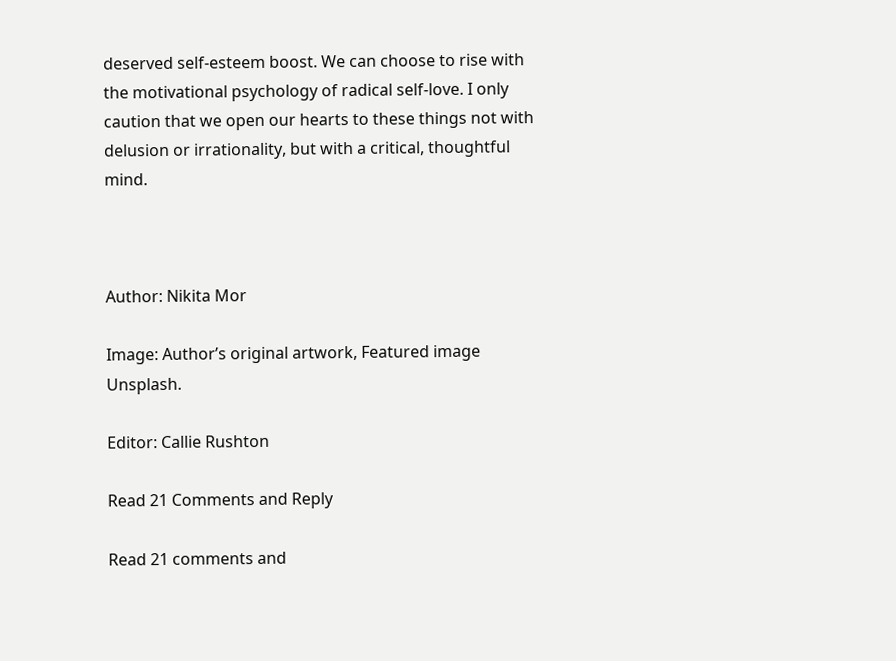deserved self-esteem boost. We can choose to rise with the motivational psychology of radical self-love. I only caution that we open our hearts to these things not with delusion or irrationality, but with a critical, thoughtful mind.



Author: Nikita Mor

Image: Author’s original artwork, Featured image Unsplash.

Editor: Callie Rushton

Read 21 Comments and Reply

Read 21 comments and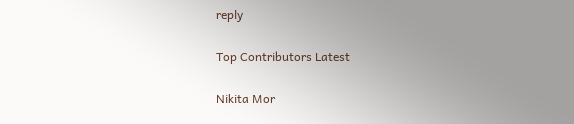reply

Top Contributors Latest

Nikita Mor